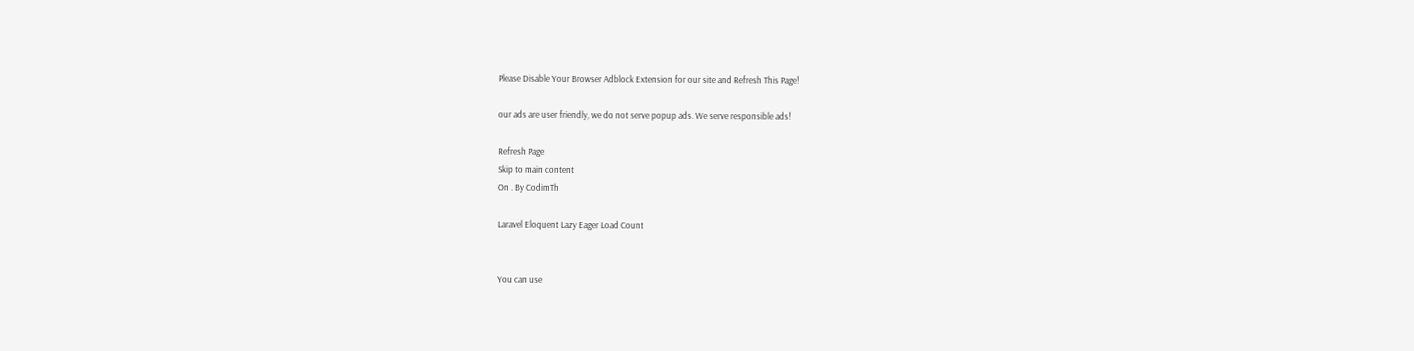Please Disable Your Browser Adblock Extension for our site and Refresh This Page!

our ads are user friendly, we do not serve popup ads. We serve responsible ads!

Refresh Page
Skip to main content
On . By CodimTh

Laravel Eloquent Lazy Eager Load Count


You can use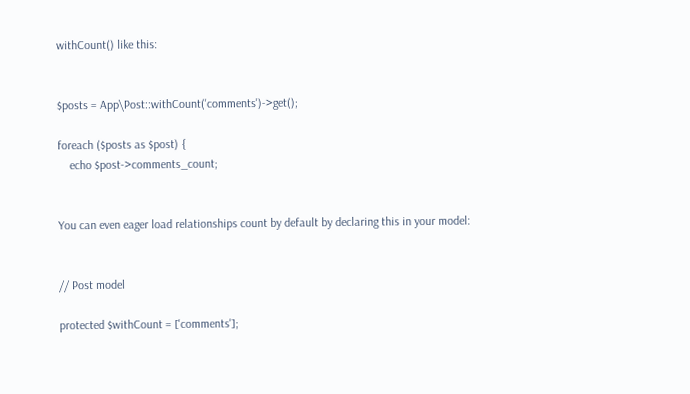withCount() like this:


$posts = App\Post::withCount('comments')->get();

foreach ($posts as $post) {
    echo $post->comments_count;


You can even eager load relationships count by default by declaring this in your model:


// Post model

protected $withCount = ['comments'];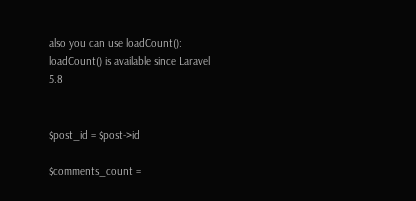also you can use loadCount(): loadCount() is available since Laravel 5.8


$post_id = $post->id

$comments_count =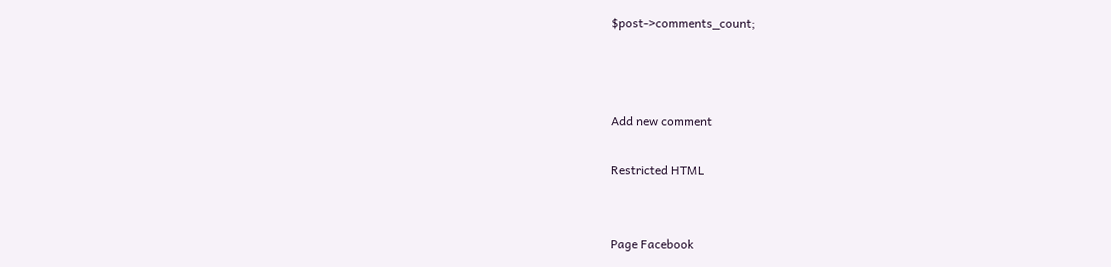$post->comments_count;



Add new comment

Restricted HTML


Page Facebook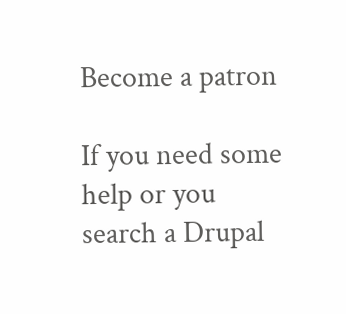Become a patron

If you need some help or you search a Drupal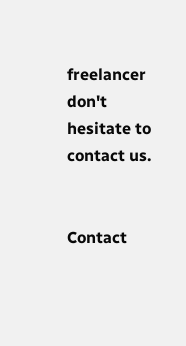freelancer don't hesitate to contact us.


Contact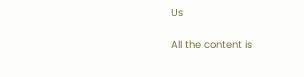Us

All the content is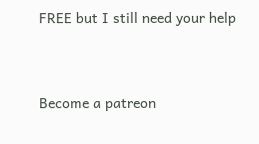FREE but I still need your help


Become a patreon